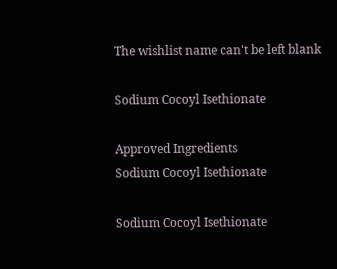The wishlist name can't be left blank

Sodium Cocoyl Isethionate

Approved Ingredients
Sodium Cocoyl Isethionate

Sodium Cocoyl Isethionate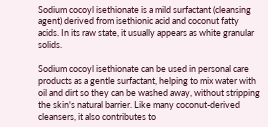Sodium cocoyl isethionate is a mild surfactant (cleansing agent) derived from isethionic acid and coconut fatty acids. In its raw state, it usually appears as white granular solids.

Sodium cocoyl isethionate can be used in personal care products as a gentle surfactant, helping to mix water with oil and dirt so they can be washed away, without stripping the skin's natural barrier. Like many coconut-derived cleansers, it also contributes to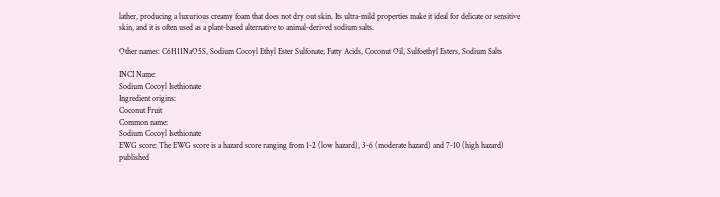lather, producing a luxurious creamy foam that does not dry out skin. Its ultra-mild properties make it ideal for delicate or sensitive skin, and it is often used as a plant-based alternative to animal-derived sodium salts.

Other names: C6H11NaO5S, Sodium Cocoyl Ethyl Ester Sulfonate; Fatty Acids, Coconut Oil, Sulfoethyl Esters, Sodium Salts

INCI Name:
Sodium Cocoyl Isethionate
Ingredient origins:
Coconut Fruit
Common name:
Sodium Cocoyl Isethionate
EWG score: The EWG score is a hazard score ranging from 1-2 (low hazard), 3-6 (moderate hazard) and 7-10 (high hazard) published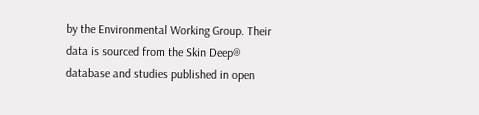by the Environmental Working Group. Their data is sourced from the Skin Deep® database and studies published in open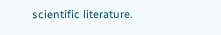scientific literature.